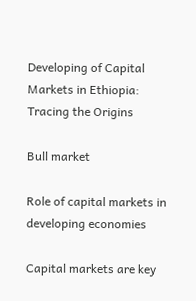Developing of Capital Markets in Ethiopia: Tracing the Origins

Bull market

Role of capital markets in developing economies

Capital markets are key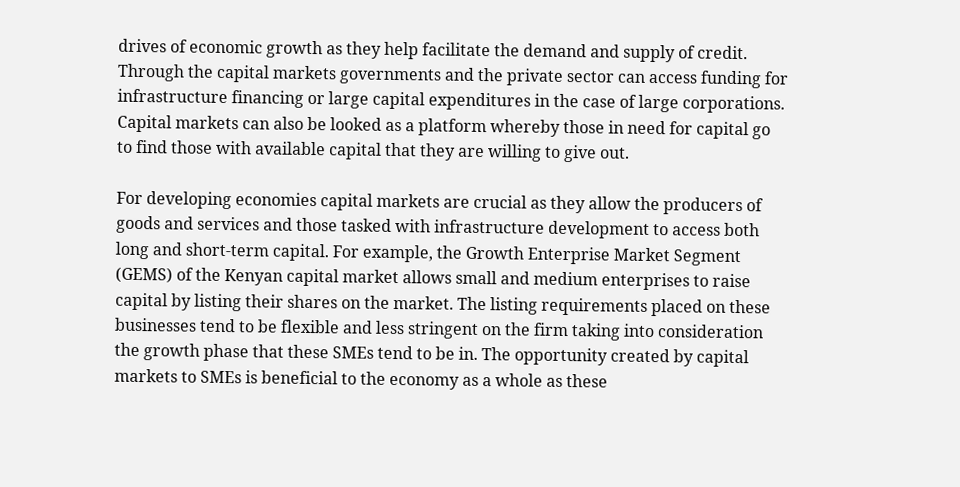drives of economic growth as they help facilitate the demand and supply of credit. Through the capital markets governments and the private sector can access funding for infrastructure financing or large capital expenditures in the case of large corporations. Capital markets can also be looked as a platform whereby those in need for capital go to find those with available capital that they are willing to give out.

For developing economies capital markets are crucial as they allow the producers of goods and services and those tasked with infrastructure development to access both long and short-term capital. For example, the Growth Enterprise Market Segment (GEMS) of the Kenyan capital market allows small and medium enterprises to raise capital by listing their shares on the market. The listing requirements placed on these businesses tend to be flexible and less stringent on the firm taking into consideration the growth phase that these SMEs tend to be in. The opportunity created by capital markets to SMEs is beneficial to the economy as a whole as these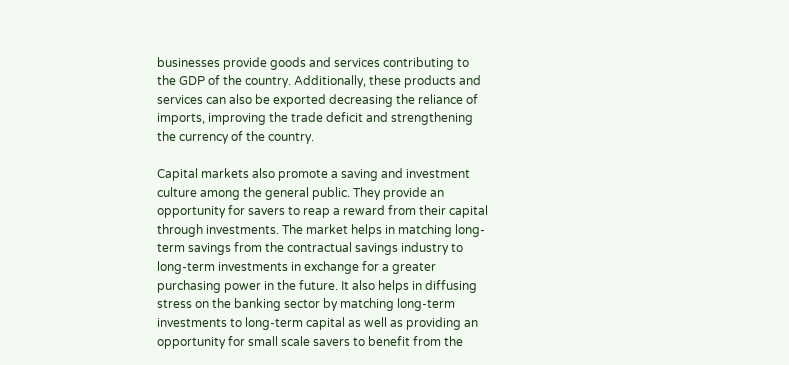businesses provide goods and services contributing to the GDP of the country. Additionally, these products and services can also be exported decreasing the reliance of imports, improving the trade deficit and strengthening the currency of the country.

Capital markets also promote a saving and investment culture among the general public. They provide an opportunity for savers to reap a reward from their capital through investments. The market helps in matching long-term savings from the contractual savings industry to long-term investments in exchange for a greater purchasing power in the future. It also helps in diffusing stress on the banking sector by matching long-term investments to long-term capital as well as providing an opportunity for small scale savers to benefit from the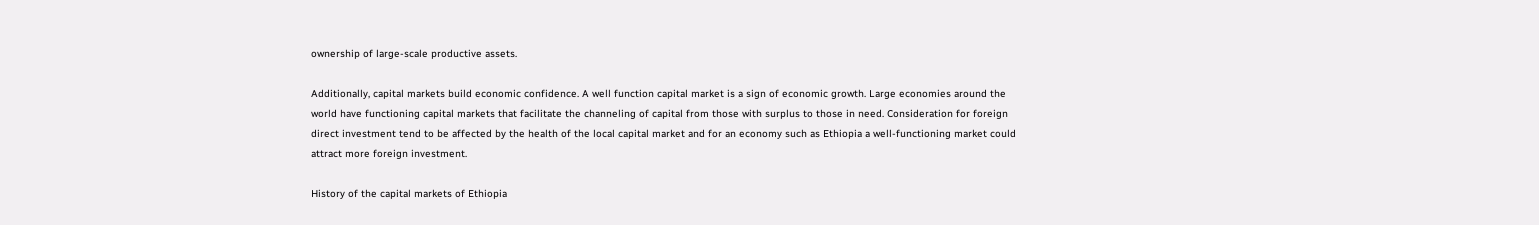ownership of large-scale productive assets.

Additionally, capital markets build economic confidence. A well function capital market is a sign of economic growth. Large economies around the world have functioning capital markets that facilitate the channeling of capital from those with surplus to those in need. Consideration for foreign direct investment tend to be affected by the health of the local capital market and for an economy such as Ethiopia a well-functioning market could attract more foreign investment.

History of the capital markets of Ethiopia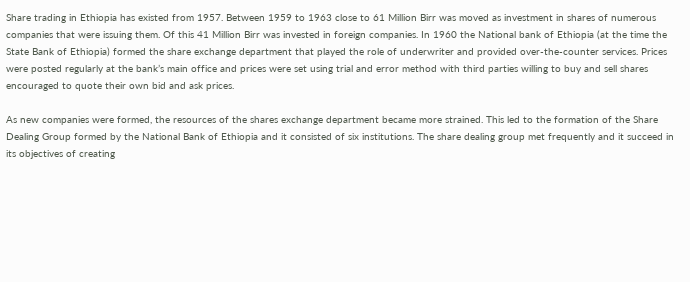Share trading in Ethiopia has existed from 1957. Between 1959 to 1963 close to 61 Million Birr was moved as investment in shares of numerous companies that were issuing them. Of this 41 Million Birr was invested in foreign companies. In 1960 the National bank of Ethiopia (at the time the State Bank of Ethiopia) formed the share exchange department that played the role of underwriter and provided over-the-counter services. Prices were posted regularly at the bank’s main office and prices were set using trial and error method with third parties willing to buy and sell shares encouraged to quote their own bid and ask prices.

As new companies were formed, the resources of the shares exchange department became more strained. This led to the formation of the Share Dealing Group formed by the National Bank of Ethiopia and it consisted of six institutions. The share dealing group met frequently and it succeed in its objectives of creating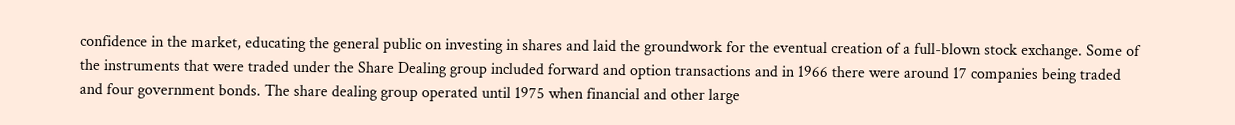confidence in the market, educating the general public on investing in shares and laid the groundwork for the eventual creation of a full-blown stock exchange. Some of the instruments that were traded under the Share Dealing group included forward and option transactions and in 1966 there were around 17 companies being traded and four government bonds. The share dealing group operated until 1975 when financial and other large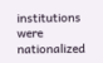institutions were nationalized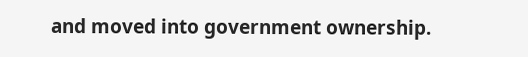and moved into government ownership.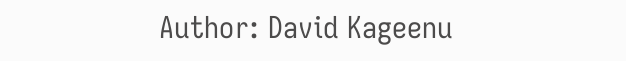Author: David Kageenu